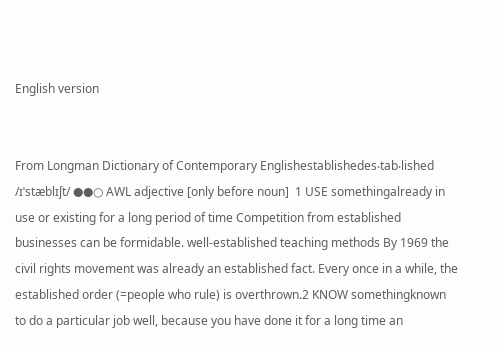English version


From Longman Dictionary of Contemporary Englishestablishedes‧tab‧lished /ɪˈstæblɪʃt/ ●●○ AWL adjective [only before noun]  1 USE somethingalready in use or existing for a long period of time Competition from established businesses can be formidable. well-established teaching methods By 1969 the civil rights movement was already an established fact. Every once in a while, the established order (=people who rule) is overthrown.2 KNOW somethingknown to do a particular job well, because you have done it for a long time an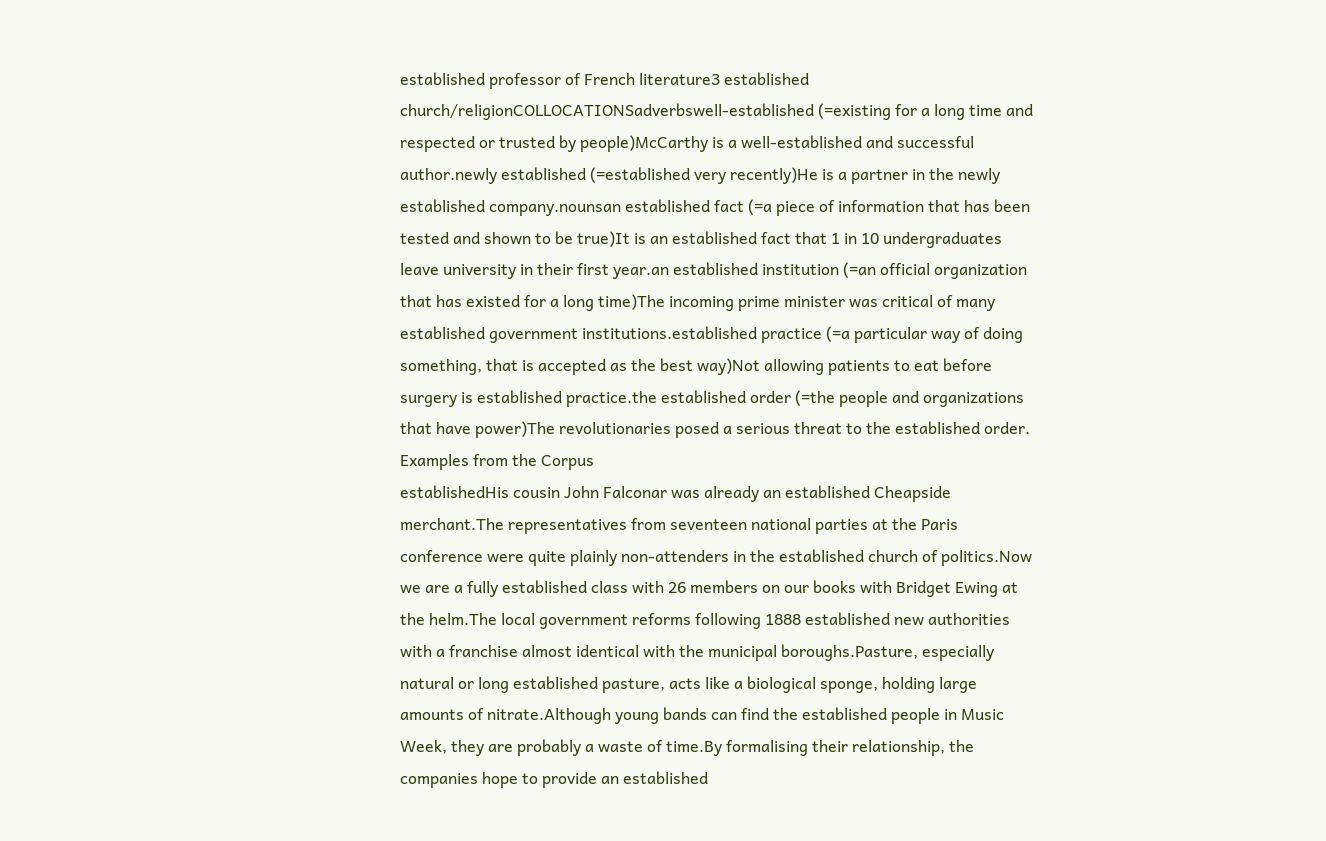established professor of French literature3 established church/religionCOLLOCATIONSadverbswell-established (=existing for a long time and respected or trusted by people)McCarthy is a well-established and successful author.newly established (=established very recently)He is a partner in the newly established company.nounsan established fact (=a piece of information that has been tested and shown to be true)It is an established fact that 1 in 10 undergraduates leave university in their first year.an established institution (=an official organization that has existed for a long time)The incoming prime minister was critical of many established government institutions.established practice (=a particular way of doing something, that is accepted as the best way)Not allowing patients to eat before surgery is established practice.the established order (=the people and organizations that have power)The revolutionaries posed a serious threat to the established order.
Examples from the Corpus
establishedHis cousin John Falconar was already an established Cheapside merchant.The representatives from seventeen national parties at the Paris conference were quite plainly non-attenders in the established church of politics.Now we are a fully established class with 26 members on our books with Bridget Ewing at the helm.The local government reforms following 1888 established new authorities with a franchise almost identical with the municipal boroughs.Pasture, especially natural or long established pasture, acts like a biological sponge, holding large amounts of nitrate.Although young bands can find the established people in Music Week, they are probably a waste of time.By formalising their relationship, the companies hope to provide an established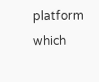platform which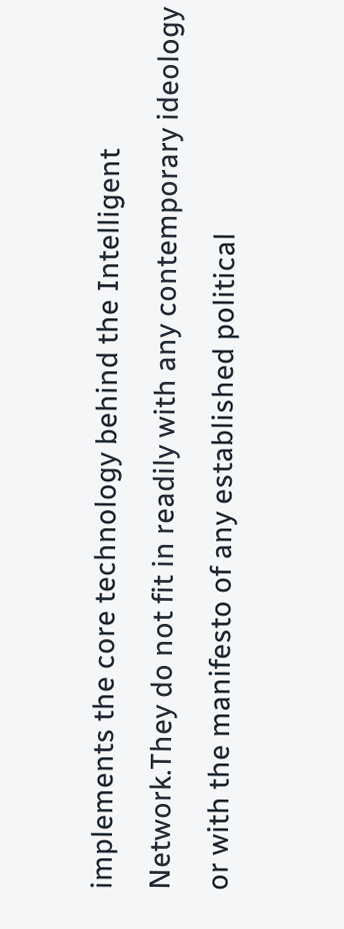implements the core technology behind the Intelligent Network.They do not fit in readily with any contemporary ideology or with the manifesto of any established political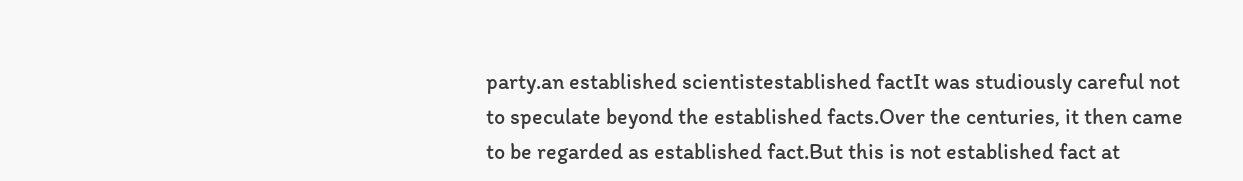party.an established scientistestablished factIt was studiously careful not to speculate beyond the established facts.Over the centuries, it then came to be regarded as established fact.But this is not established fact at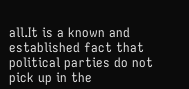all.It is a known and established fact that political parties do not pick up in the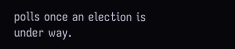polls once an election is under way.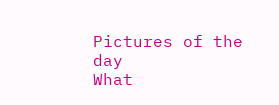Pictures of the day
What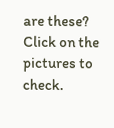are these?
Click on the pictures to check.